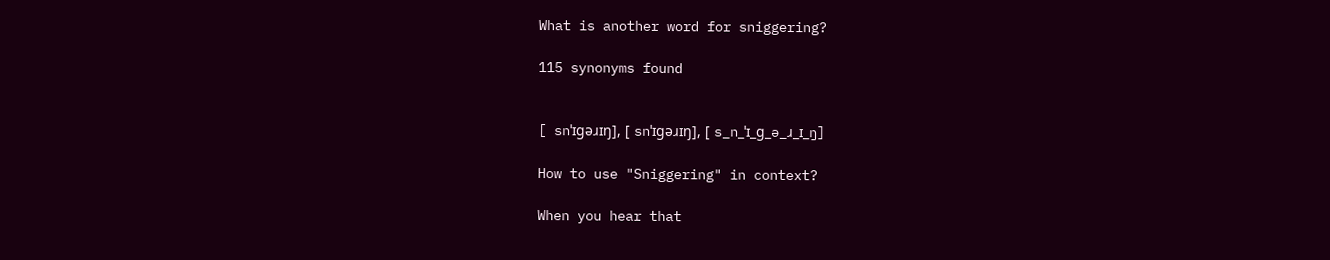What is another word for sniggering?

115 synonyms found


[ snˈɪɡəɹɪŋ], [ snˈɪɡəɹɪŋ], [ s_n_ˈɪ_ɡ_ə_ɹ_ɪ_ŋ]

How to use "Sniggering" in context?

When you hear that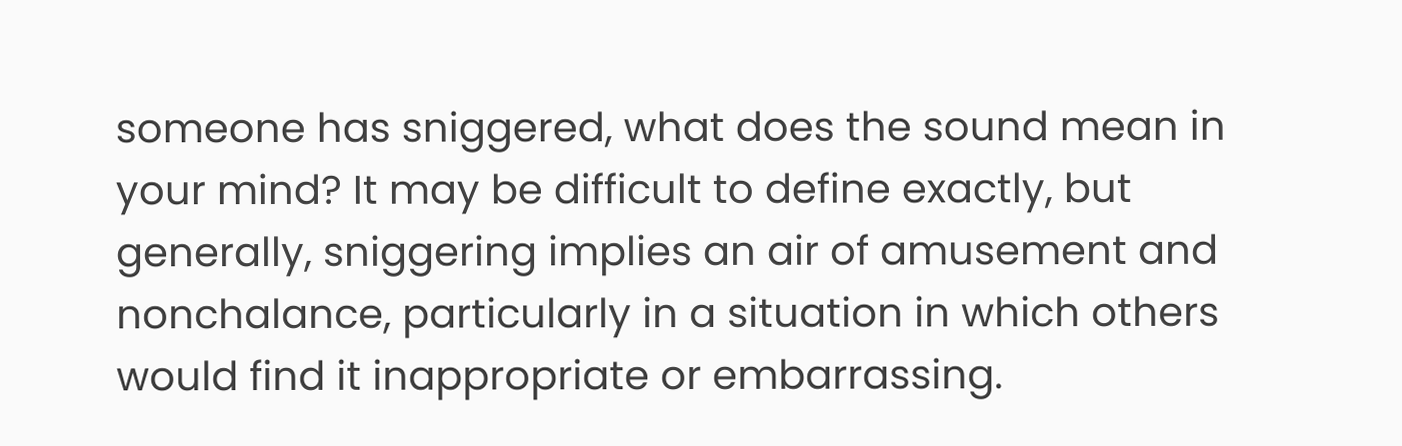someone has sniggered, what does the sound mean in your mind? It may be difficult to define exactly, but generally, sniggering implies an air of amusement and nonchalance, particularly in a situation in which others would find it inappropriate or embarrassing.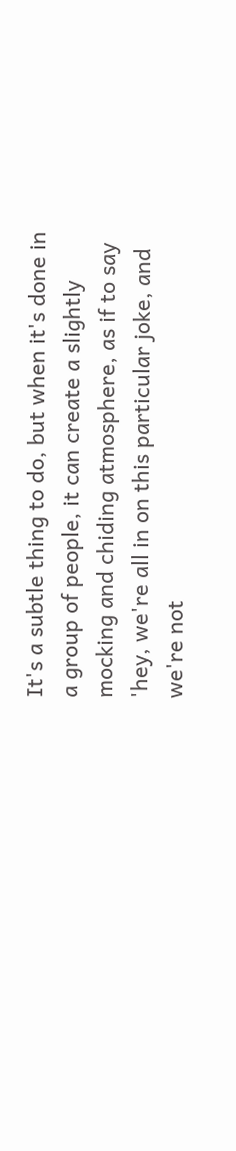It's a subtle thing to do, but when it's done in a group of people, it can create a slightly mocking and chiding atmosphere, as if to say 'hey, we're all in on this particular joke, and we're not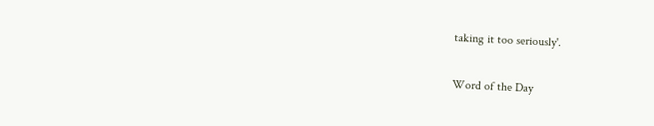taking it too seriously'.

Word of the Day